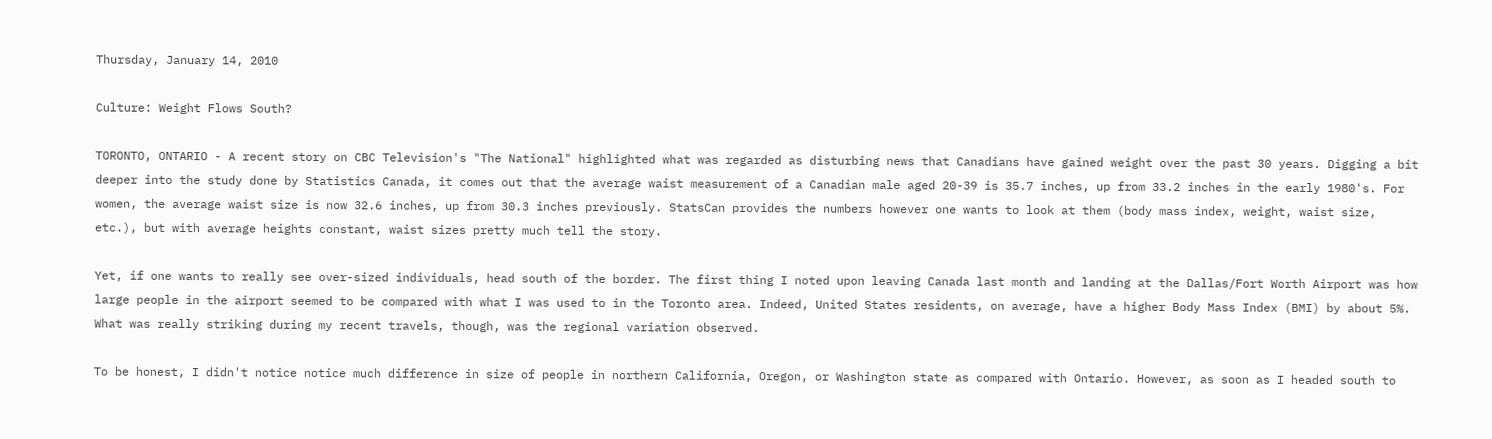Thursday, January 14, 2010

Culture: Weight Flows South?

TORONTO, ONTARIO - A recent story on CBC Television's "The National" highlighted what was regarded as disturbing news that Canadians have gained weight over the past 30 years. Digging a bit deeper into the study done by Statistics Canada, it comes out that the average waist measurement of a Canadian male aged 20-39 is 35.7 inches, up from 33.2 inches in the early 1980's. For women, the average waist size is now 32.6 inches, up from 30.3 inches previously. StatsCan provides the numbers however one wants to look at them (body mass index, weight, waist size, etc.), but with average heights constant, waist sizes pretty much tell the story.

Yet, if one wants to really see over-sized individuals, head south of the border. The first thing I noted upon leaving Canada last month and landing at the Dallas/Fort Worth Airport was how large people in the airport seemed to be compared with what I was used to in the Toronto area. Indeed, United States residents, on average, have a higher Body Mass Index (BMI) by about 5%. What was really striking during my recent travels, though, was the regional variation observed.

To be honest, I didn't notice notice much difference in size of people in northern California, Oregon, or Washington state as compared with Ontario. However, as soon as I headed south to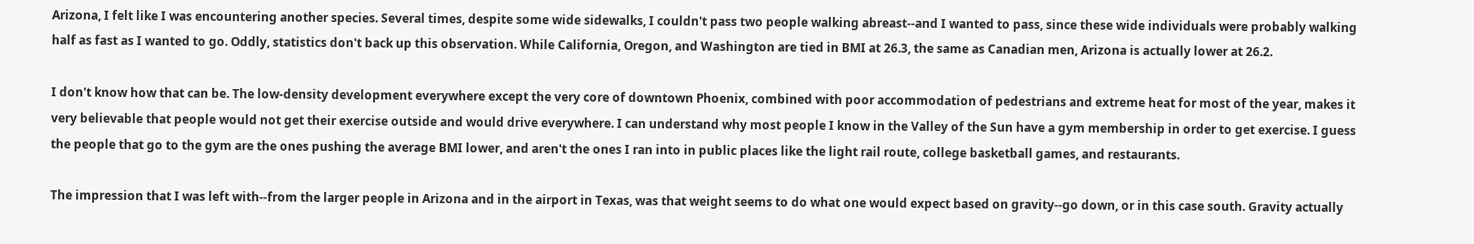Arizona, I felt like I was encountering another species. Several times, despite some wide sidewalks, I couldn't pass two people walking abreast--and I wanted to pass, since these wide individuals were probably walking half as fast as I wanted to go. Oddly, statistics don't back up this observation. While California, Oregon, and Washington are tied in BMI at 26.3, the same as Canadian men, Arizona is actually lower at 26.2.

I don't know how that can be. The low-density development everywhere except the very core of downtown Phoenix, combined with poor accommodation of pedestrians and extreme heat for most of the year, makes it very believable that people would not get their exercise outside and would drive everywhere. I can understand why most people I know in the Valley of the Sun have a gym membership in order to get exercise. I guess the people that go to the gym are the ones pushing the average BMI lower, and aren't the ones I ran into in public places like the light rail route, college basketball games, and restaurants.

The impression that I was left with--from the larger people in Arizona and in the airport in Texas, was that weight seems to do what one would expect based on gravity--go down, or in this case south. Gravity actually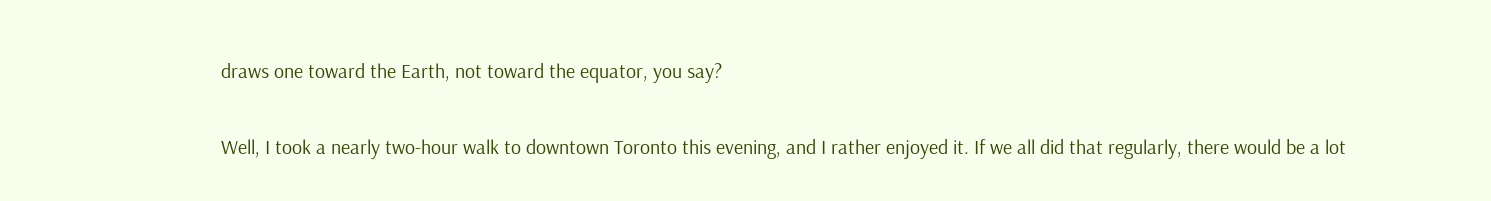draws one toward the Earth, not toward the equator, you say?

Well, I took a nearly two-hour walk to downtown Toronto this evening, and I rather enjoyed it. If we all did that regularly, there would be a lot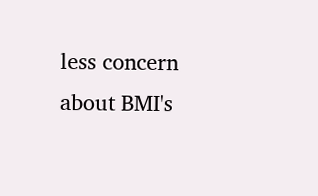less concern about BMI's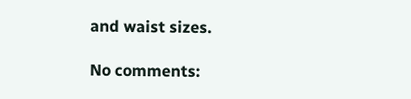and waist sizes.

No comments: